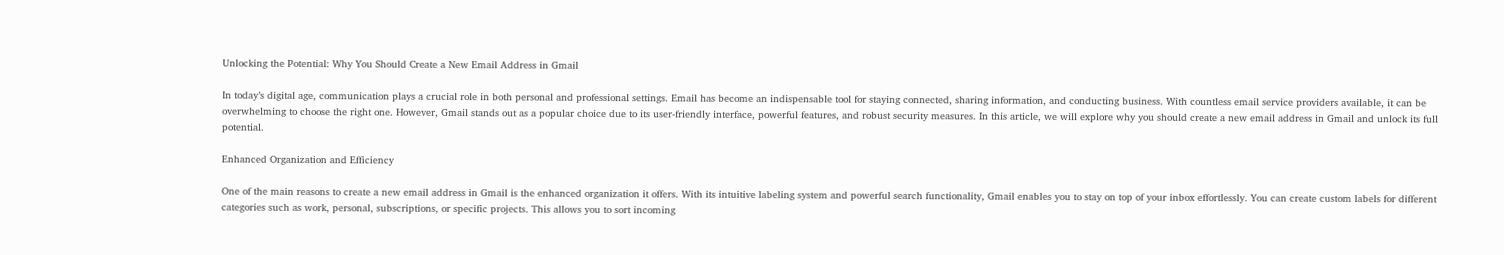Unlocking the Potential: Why You Should Create a New Email Address in Gmail

In today’s digital age, communication plays a crucial role in both personal and professional settings. Email has become an indispensable tool for staying connected, sharing information, and conducting business. With countless email service providers available, it can be overwhelming to choose the right one. However, Gmail stands out as a popular choice due to its user-friendly interface, powerful features, and robust security measures. In this article, we will explore why you should create a new email address in Gmail and unlock its full potential.

Enhanced Organization and Efficiency

One of the main reasons to create a new email address in Gmail is the enhanced organization it offers. With its intuitive labeling system and powerful search functionality, Gmail enables you to stay on top of your inbox effortlessly. You can create custom labels for different categories such as work, personal, subscriptions, or specific projects. This allows you to sort incoming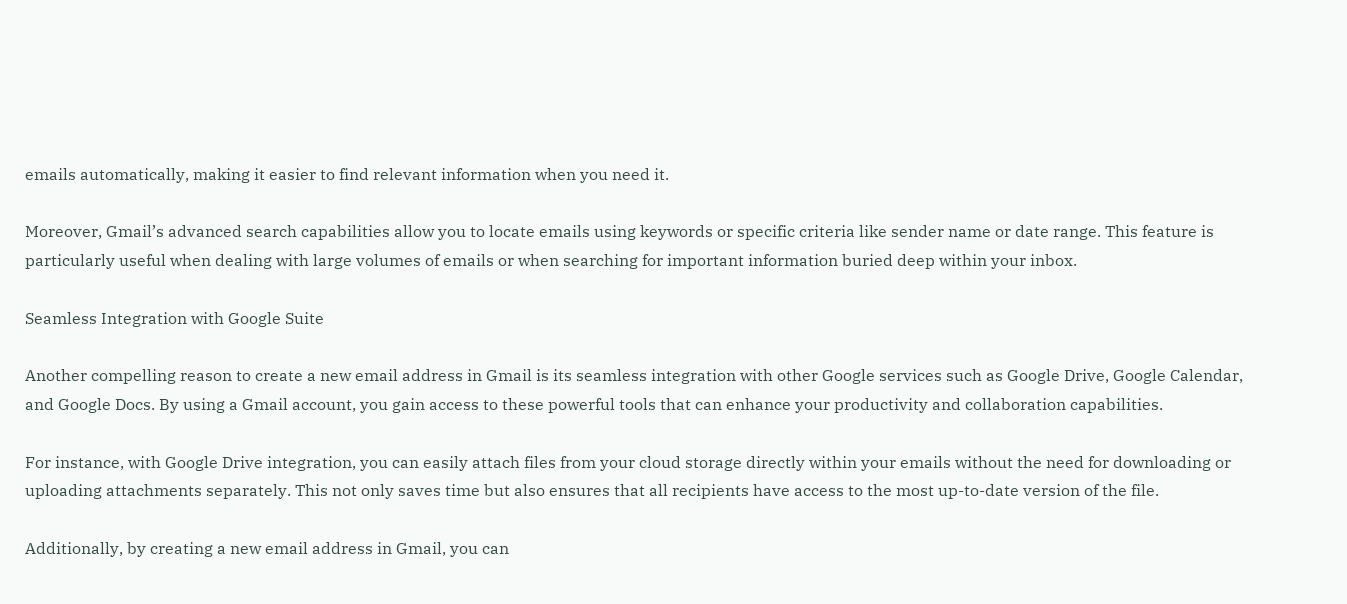emails automatically, making it easier to find relevant information when you need it.

Moreover, Gmail’s advanced search capabilities allow you to locate emails using keywords or specific criteria like sender name or date range. This feature is particularly useful when dealing with large volumes of emails or when searching for important information buried deep within your inbox.

Seamless Integration with Google Suite

Another compelling reason to create a new email address in Gmail is its seamless integration with other Google services such as Google Drive, Google Calendar, and Google Docs. By using a Gmail account, you gain access to these powerful tools that can enhance your productivity and collaboration capabilities.

For instance, with Google Drive integration, you can easily attach files from your cloud storage directly within your emails without the need for downloading or uploading attachments separately. This not only saves time but also ensures that all recipients have access to the most up-to-date version of the file.

Additionally, by creating a new email address in Gmail, you can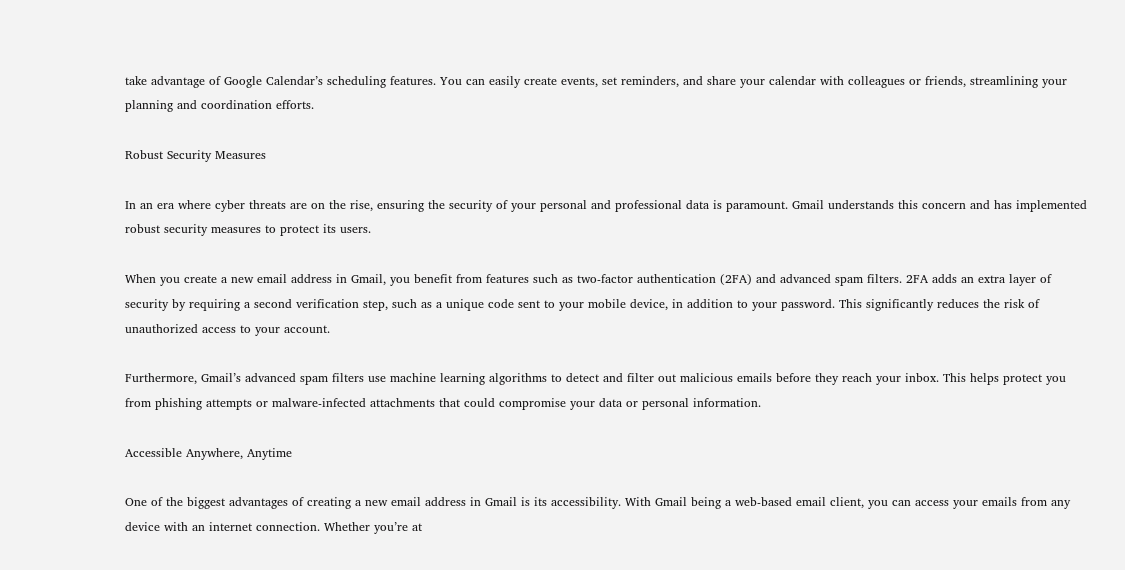take advantage of Google Calendar’s scheduling features. You can easily create events, set reminders, and share your calendar with colleagues or friends, streamlining your planning and coordination efforts.

Robust Security Measures

In an era where cyber threats are on the rise, ensuring the security of your personal and professional data is paramount. Gmail understands this concern and has implemented robust security measures to protect its users.

When you create a new email address in Gmail, you benefit from features such as two-factor authentication (2FA) and advanced spam filters. 2FA adds an extra layer of security by requiring a second verification step, such as a unique code sent to your mobile device, in addition to your password. This significantly reduces the risk of unauthorized access to your account.

Furthermore, Gmail’s advanced spam filters use machine learning algorithms to detect and filter out malicious emails before they reach your inbox. This helps protect you from phishing attempts or malware-infected attachments that could compromise your data or personal information.

Accessible Anywhere, Anytime

One of the biggest advantages of creating a new email address in Gmail is its accessibility. With Gmail being a web-based email client, you can access your emails from any device with an internet connection. Whether you’re at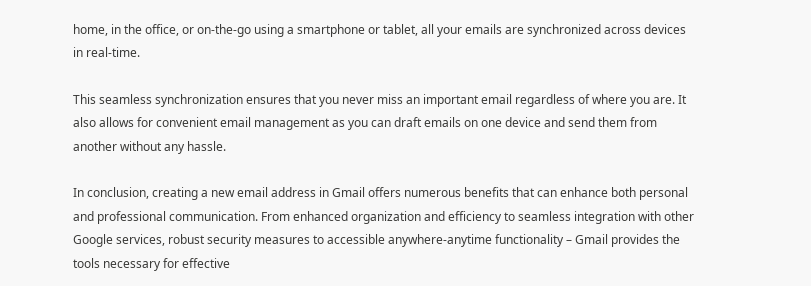home, in the office, or on-the-go using a smartphone or tablet, all your emails are synchronized across devices in real-time.

This seamless synchronization ensures that you never miss an important email regardless of where you are. It also allows for convenient email management as you can draft emails on one device and send them from another without any hassle.

In conclusion, creating a new email address in Gmail offers numerous benefits that can enhance both personal and professional communication. From enhanced organization and efficiency to seamless integration with other Google services, robust security measures to accessible anywhere-anytime functionality – Gmail provides the tools necessary for effective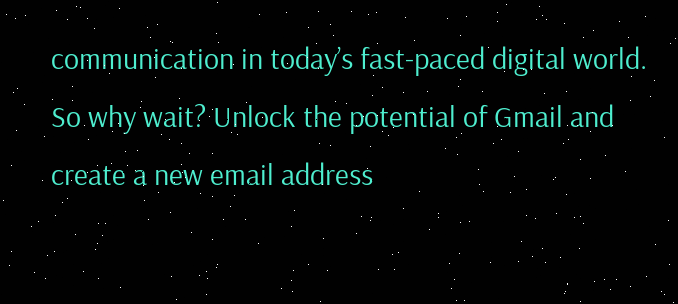communication in today’s fast-paced digital world. So why wait? Unlock the potential of Gmail and create a new email address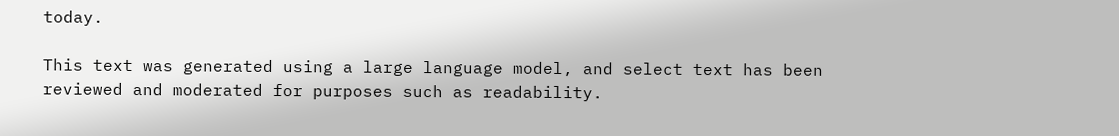today.

This text was generated using a large language model, and select text has been reviewed and moderated for purposes such as readability.